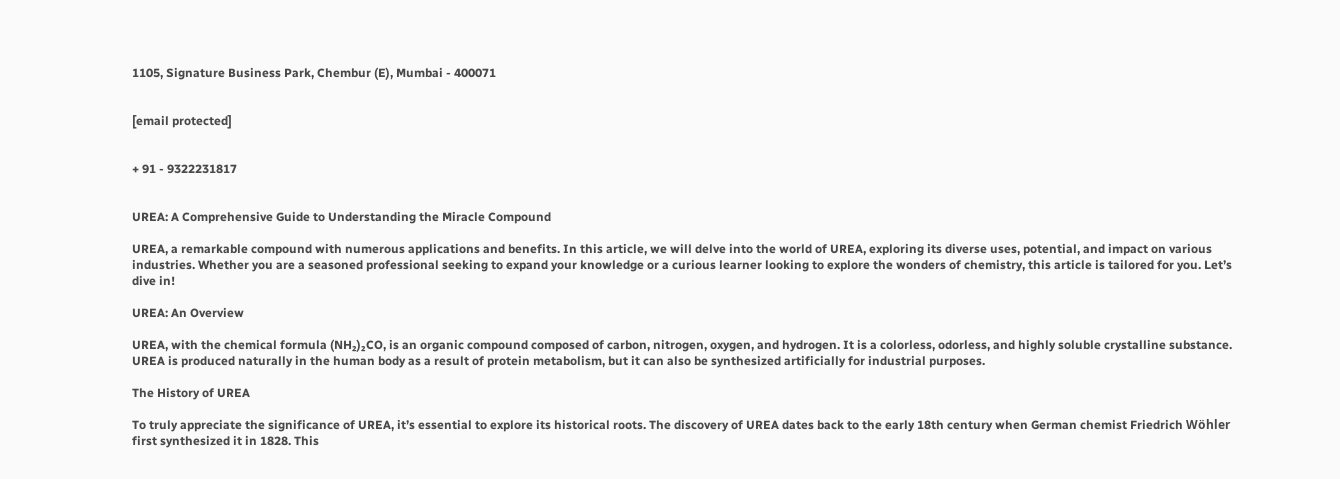1105, Signature Business Park, Chembur (E), Mumbai - 400071


[email protected]


+ 91 - 9322231817


UREA: A Comprehensive Guide to Understanding the Miracle Compound

UREA, a remarkable compound with numerous applications and benefits. In this article, we will delve into the world of UREA, exploring its diverse uses, potential, and impact on various industries. Whether you are a seasoned professional seeking to expand your knowledge or a curious learner looking to explore the wonders of chemistry, this article is tailored for you. Let’s dive in!

UREA: An Overview

UREA, with the chemical formula (NH₂)₂CO, is an organic compound composed of carbon, nitrogen, oxygen, and hydrogen. It is a colorless, odorless, and highly soluble crystalline substance. UREA is produced naturally in the human body as a result of protein metabolism, but it can also be synthesized artificially for industrial purposes.

The History of UREA

To truly appreciate the significance of UREA, it’s essential to explore its historical roots. The discovery of UREA dates back to the early 18th century when German chemist Friedrich Wöhler first synthesized it in 1828. This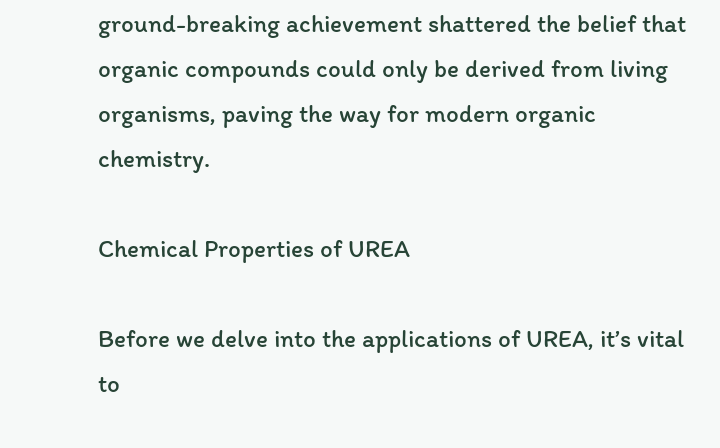ground-breaking achievement shattered the belief that organic compounds could only be derived from living organisms, paving the way for modern organic chemistry.

Chemical Properties of UREA

Before we delve into the applications of UREA, it’s vital to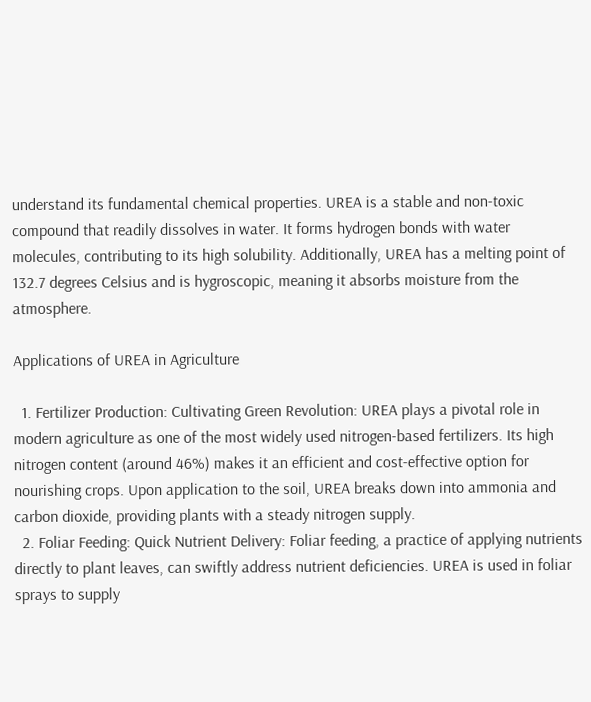understand its fundamental chemical properties. UREA is a stable and non-toxic compound that readily dissolves in water. It forms hydrogen bonds with water molecules, contributing to its high solubility. Additionally, UREA has a melting point of 132.7 degrees Celsius and is hygroscopic, meaning it absorbs moisture from the atmosphere.

Applications of UREA in Agriculture

  1. Fertilizer Production: Cultivating Green Revolution: UREA plays a pivotal role in modern agriculture as one of the most widely used nitrogen-based fertilizers. Its high nitrogen content (around 46%) makes it an efficient and cost-effective option for nourishing crops. Upon application to the soil, UREA breaks down into ammonia and carbon dioxide, providing plants with a steady nitrogen supply.
  2. Foliar Feeding: Quick Nutrient Delivery: Foliar feeding, a practice of applying nutrients directly to plant leaves, can swiftly address nutrient deficiencies. UREA is used in foliar sprays to supply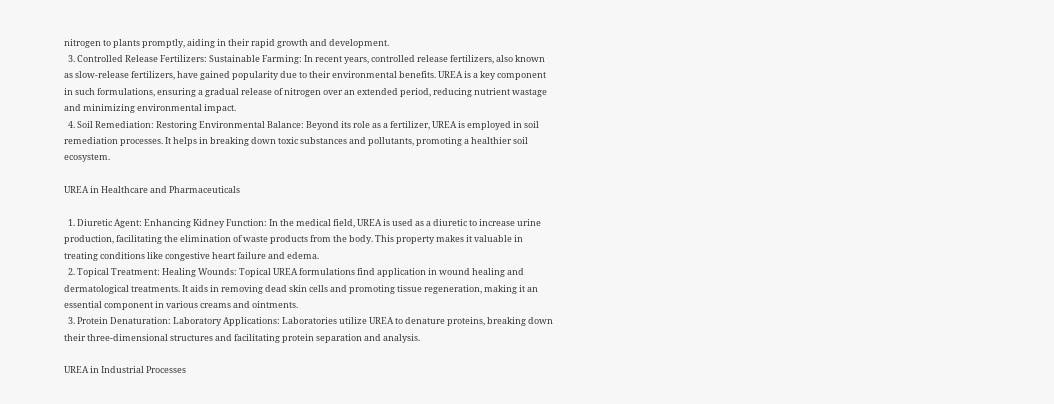nitrogen to plants promptly, aiding in their rapid growth and development.
  3. Controlled Release Fertilizers: Sustainable Farming: In recent years, controlled release fertilizers, also known as slow-release fertilizers, have gained popularity due to their environmental benefits. UREA is a key component in such formulations, ensuring a gradual release of nitrogen over an extended period, reducing nutrient wastage and minimizing environmental impact.
  4. Soil Remediation: Restoring Environmental Balance: Beyond its role as a fertilizer, UREA is employed in soil remediation processes. It helps in breaking down toxic substances and pollutants, promoting a healthier soil ecosystem.

UREA in Healthcare and Pharmaceuticals

  1. Diuretic Agent: Enhancing Kidney Function: In the medical field, UREA is used as a diuretic to increase urine production, facilitating the elimination of waste products from the body. This property makes it valuable in treating conditions like congestive heart failure and edema.
  2. Topical Treatment: Healing Wounds: Topical UREA formulations find application in wound healing and dermatological treatments. It aids in removing dead skin cells and promoting tissue regeneration, making it an essential component in various creams and ointments.
  3. Protein Denaturation: Laboratory Applications: Laboratories utilize UREA to denature proteins, breaking down their three-dimensional structures and facilitating protein separation and analysis.

UREA in Industrial Processes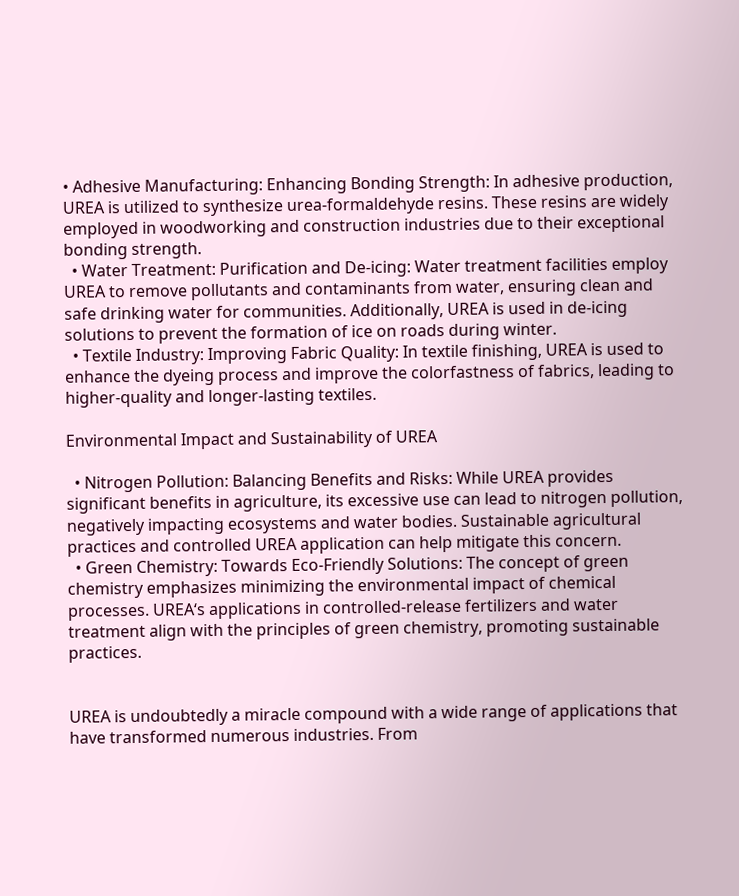• Adhesive Manufacturing: Enhancing Bonding Strength: In adhesive production, UREA is utilized to synthesize urea-formaldehyde resins. These resins are widely employed in woodworking and construction industries due to their exceptional bonding strength.
  • Water Treatment: Purification and De-icing: Water treatment facilities employ UREA to remove pollutants and contaminants from water, ensuring clean and safe drinking water for communities. Additionally, UREA is used in de-icing solutions to prevent the formation of ice on roads during winter.
  • Textile Industry: Improving Fabric Quality: In textile finishing, UREA is used to enhance the dyeing process and improve the colorfastness of fabrics, leading to higher-quality and longer-lasting textiles.

Environmental Impact and Sustainability of UREA

  • Nitrogen Pollution: Balancing Benefits and Risks: While UREA provides significant benefits in agriculture, its excessive use can lead to nitrogen pollution, negatively impacting ecosystems and water bodies. Sustainable agricultural practices and controlled UREA application can help mitigate this concern.
  • Green Chemistry: Towards Eco-Friendly Solutions: The concept of green chemistry emphasizes minimizing the environmental impact of chemical processes. UREA‘s applications in controlled-release fertilizers and water treatment align with the principles of green chemistry, promoting sustainable practices.


UREA is undoubtedly a miracle compound with a wide range of applications that have transformed numerous industries. From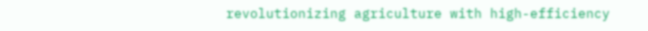revolutionizing agriculture with high-efficiency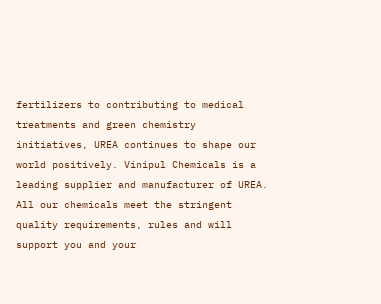fertilizers to contributing to medical treatments and green chemistry initiatives, UREA continues to shape our world positively. Vinipul Chemicals is a leading supplier and manufacturer of UREA. All our chemicals meet the stringent quality requirements, rules and will support you and your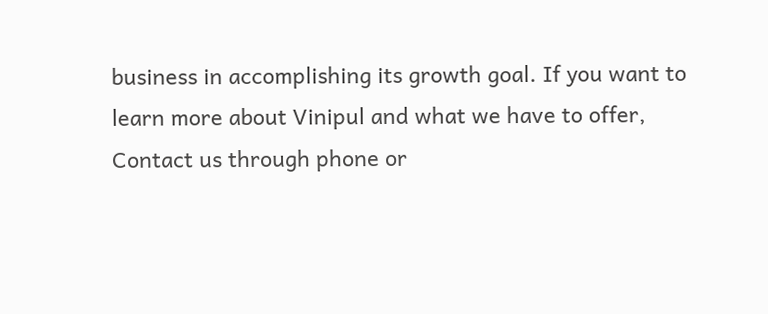business in accomplishing its growth goal. If you want to learn more about Vinipul and what we have to offer, Contact us through phone or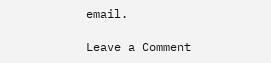email.

Leave a Comment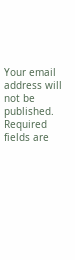Your email address will not be published. Required fields are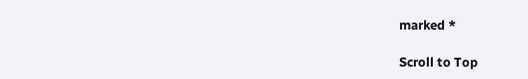marked *

Scroll to Top